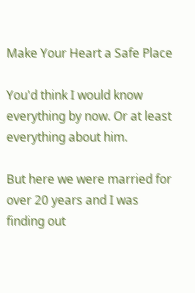Make Your Heart a Safe Place

You'd think I would know everything by now. Or at least everything about him.

But here we were married for over 20 years and I was finding out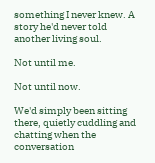something I never knew. A story he'd never told another living soul.

Not until me.

Not until now.

We'd simply been sitting there, quietly cuddling and chatting when the conversation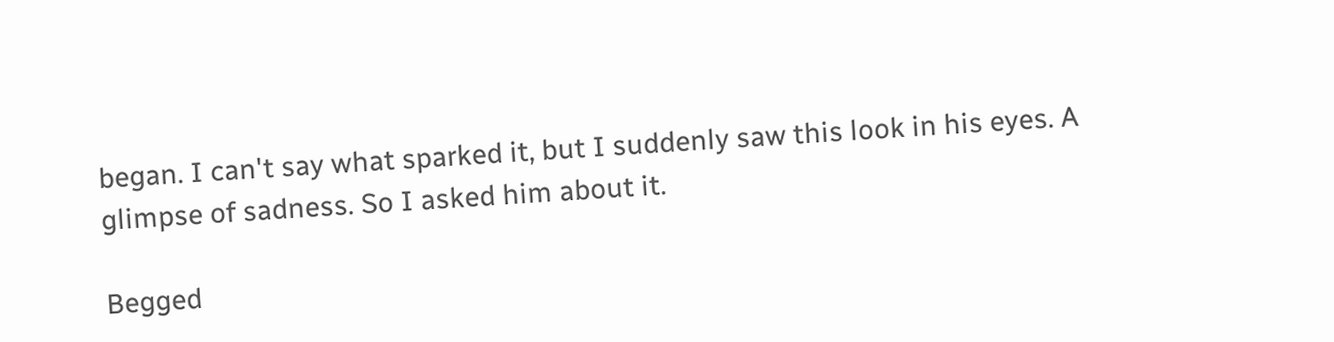began. I can't say what sparked it, but I suddenly saw this look in his eyes. A glimpse of sadness. So I asked him about it.

Begged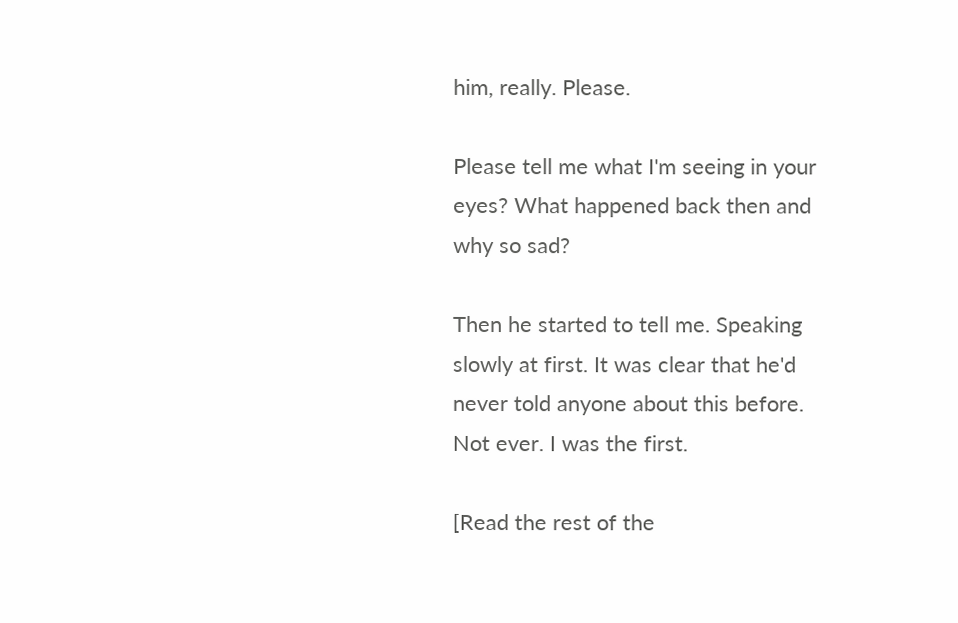him, really. Please.

Please tell me what I'm seeing in your eyes? What happened back then and why so sad?

Then he started to tell me. Speaking slowly at first. It was clear that he'd never told anyone about this before. Not ever. I was the first.

[Read the rest of the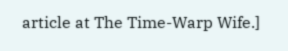article at The Time-Warp Wife.]